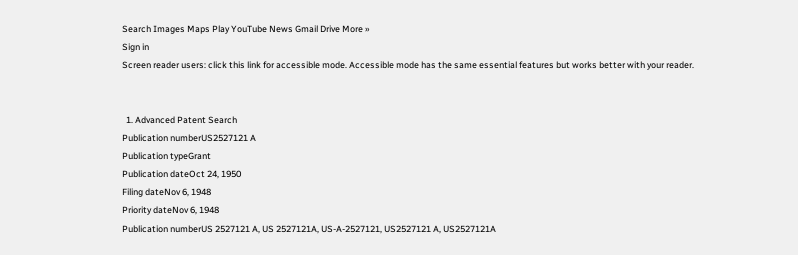Search Images Maps Play YouTube News Gmail Drive More »
Sign in
Screen reader users: click this link for accessible mode. Accessible mode has the same essential features but works better with your reader.


  1. Advanced Patent Search
Publication numberUS2527121 A
Publication typeGrant
Publication dateOct 24, 1950
Filing dateNov 6, 1948
Priority dateNov 6, 1948
Publication numberUS 2527121 A, US 2527121A, US-A-2527121, US2527121 A, US2527121A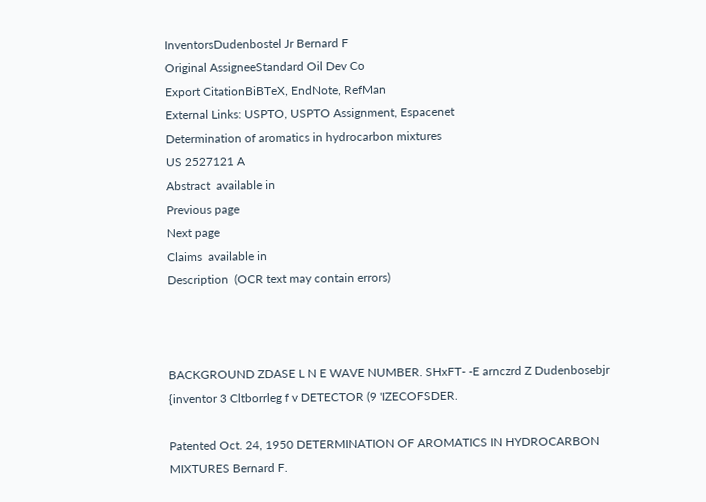InventorsDudenbostel Jr Bernard F
Original AssigneeStandard Oil Dev Co
Export CitationBiBTeX, EndNote, RefMan
External Links: USPTO, USPTO Assignment, Espacenet
Determination of aromatics in hydrocarbon mixtures
US 2527121 A
Abstract  available in
Previous page
Next page
Claims  available in
Description  (OCR text may contain errors)



BACKGROUND ZDASE L N E WAVE NUMBER. SHxFT- -E arnczrd Z Dudenbosebjr {inventor 3 Cltborrleg f v DETECTOR (9 'IZECOFSDER.

Patented Oct. 24, 1950 DETERMINATION OF AROMATICS IN HYDROCARBON MIXTURES Bernard F.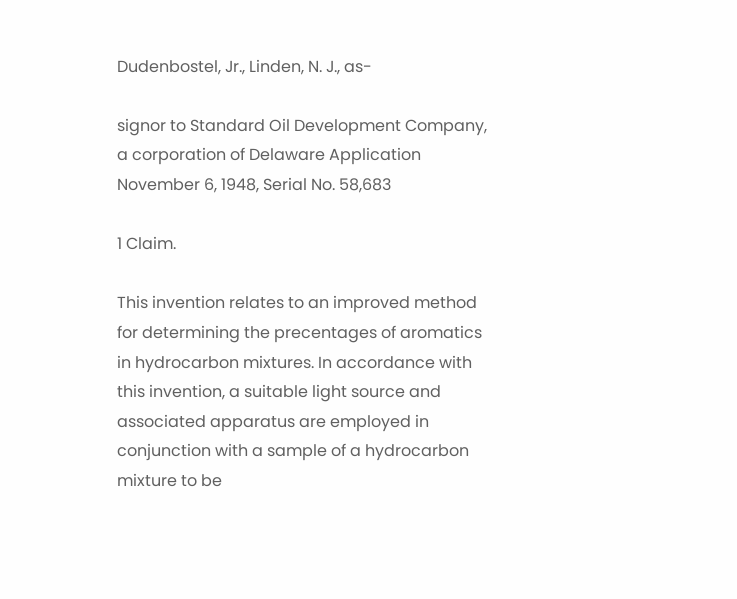Dudenbostel, Jr., Linden, N. J., as-

signor to Standard Oil Development Company, a corporation of Delaware Application November 6, 1948, Serial No. 58,683

1 Claim.

This invention relates to an improved method for determining the precentages of aromatics in hydrocarbon mixtures. In accordance with this invention, a suitable light source and associated apparatus are employed in conjunction with a sample of a hydrocarbon mixture to be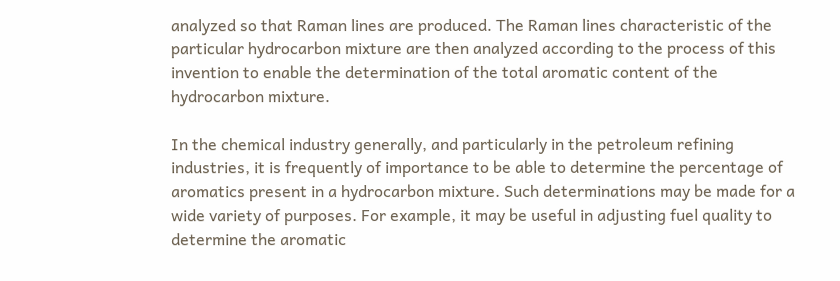analyzed so that Raman lines are produced. The Raman lines characteristic of the particular hydrocarbon mixture are then analyzed according to the process of this invention to enable the determination of the total aromatic content of the hydrocarbon mixture.

In the chemical industry generally, and particularly in the petroleum refining industries, it is frequently of importance to be able to determine the percentage of aromatics present in a hydrocarbon mixture. Such determinations may be made for a wide variety of purposes. For example, it may be useful in adjusting fuel quality to determine the aromatic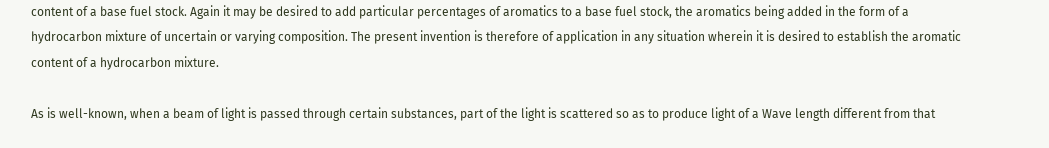content of a base fuel stock. Again it may be desired to add particular percentages of aromatics to a base fuel stock, the aromatics being added in the form of a hydrocarbon mixture of uncertain or varying composition. The present invention is therefore of application in any situation wherein it is desired to establish the aromatic content of a hydrocarbon mixture.

As is well-known, when a beam of light is passed through certain substances, part of the light is scattered so as to produce light of a Wave length different from that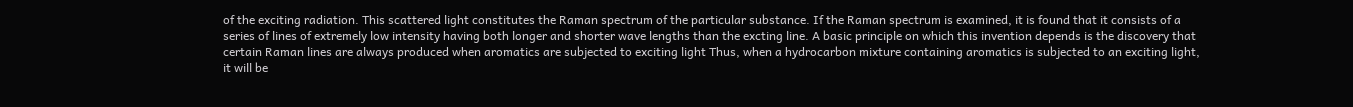of the exciting radiation. This scattered light constitutes the Raman spectrum of the particular substance. If the Raman spectrum is examined, it is found that it consists of a series of lines of extremely low intensity having both longer and shorter wave lengths than the excting line. A basic principle on which this invention depends is the discovery that certain Raman lines are always produced when aromatics are subjected to exciting light Thus, when a hydrocarbon mixture containing aromatics is subjected to an exciting light, it will be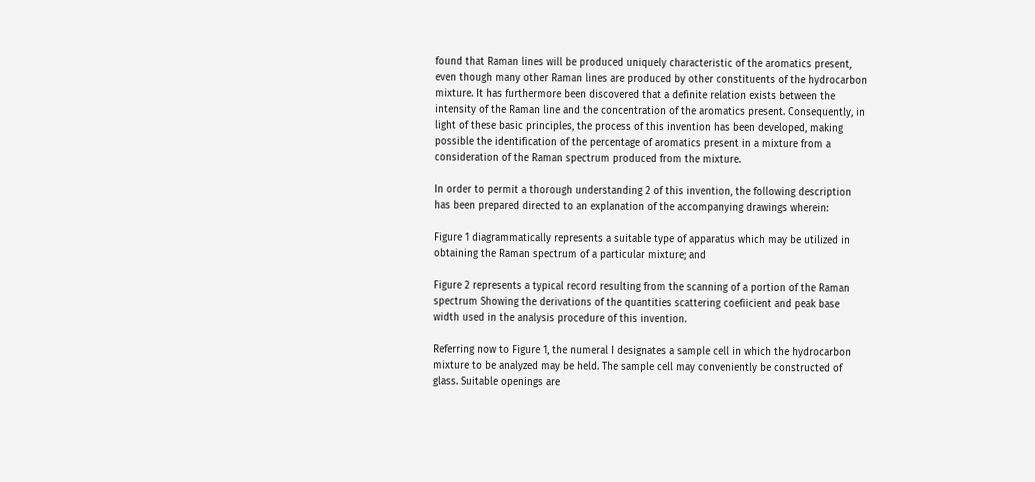found that Raman lines will be produced uniquely characteristic of the aromatics present, even though many other Raman lines are produced by other constituents of the hydrocarbon mixture. It has furthermore been discovered that a definite relation exists between the intensity of the Raman line and the concentration of the aromatics present. Consequently, in light of these basic principles, the process of this invention has been developed, making possible the identification of the percentage of aromatics present in a mixture from a consideration of the Raman spectrum produced from the mixture.

In order to permit a thorough understanding 2 of this invention, the following description has been prepared directed to an explanation of the accompanying drawings wherein:

Figure 1 diagrammatically represents a suitable type of apparatus which may be utilized in obtaining the Raman spectrum of a particular mixture; and

Figure 2 represents a typical record resulting from the scanning of a portion of the Raman spectrum Showing the derivations of the quantities scattering coefiicient and peak base width used in the analysis procedure of this invention.

Referring now to Figure 1, the numeral I designates a sample cell in which the hydrocarbon mixture to be analyzed may be held. The sample cell may conveniently be constructed of glass. Suitable openings are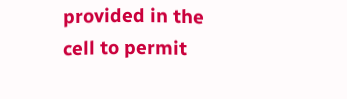provided in the cell to permit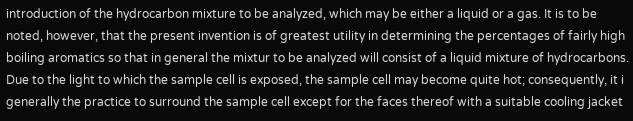introduction of the hydrocarbon mixture to be analyzed, which may be either a liquid or a gas. It is to be noted, however, that the present invention is of greatest utility in determining the percentages of fairly high boiling aromatics so that in general the mixtur to be analyzed will consist of a liquid mixture of hydrocarbons. Due to the light to which the sample cell is exposed, the sample cell may become quite hot; consequently, it i generally the practice to surround the sample cell except for the faces thereof with a suitable cooling jacket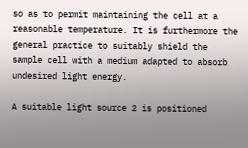so as to permit maintaining the cell at a reasonable temperature. It is furthermore the general practice to suitably shield the sample cell with a medium adapted to absorb undesired light energy.

A suitable light source 2 is positioned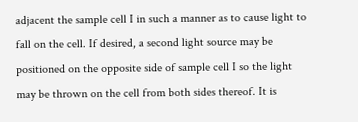adjacent the sample cell I in such a manner as to cause light to fall on the cell. If desired, a second light source may be positioned on the opposite side of sample cell I so the light may be thrown on the cell from both sides thereof. It is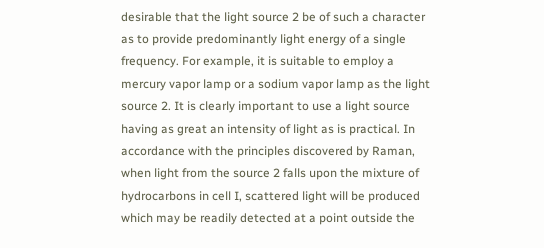desirable that the light source 2 be of such a character as to provide predominantly light energy of a single frequency. For example, it is suitable to employ a mercury vapor lamp or a sodium vapor lamp as the light source 2. It is clearly important to use a light source having as great an intensity of light as is practical. In accordance with the principles discovered by Raman, when light from the source 2 falls upon the mixture of hydrocarbons in cell I, scattered light will be produced which may be readily detected at a point outside the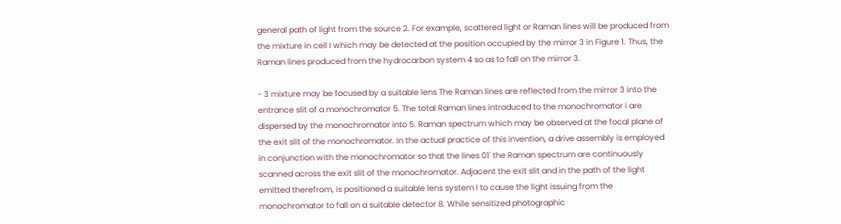general path of light from the source 2. For example, scattered light or Raman lines will be produced from the mixture in cell I which may be detected at the position occupied by the mirror 3 in Figure 1. Thus, the Raman lines produced from the hydrocarbon system 4 so as to fall on the mirror 3.

- 3 mixture may be focused by a suitable lens The Raman lines are reflected from the mirror 3 into the entrance slit of a monochromator 5. The total Raman lines introduced to the monochromator i are dispersed by the monochromator into 5. Raman spectrum which may be observed at the focal plane of the exit slit of the monochromator. In the actual practice of this invention, a drive assembly is employed in conjunction with the monochromator so that the lines 01' the Raman spectrum are continuously scanned across the exit slit of the monochromator. Adjacent the exit slit and in the path of the light emitted therefrom, is positioned a suitable lens system I to cause the light issuing from the monochromator to fall on a suitable detector 8. While sensitized photographic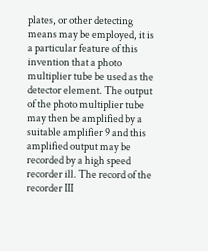plates, or other detecting means may be employed, it is a particular feature of this invention that a photo multiplier tube be used as the detector element. The output of the photo multiplier tube may then be amplified by a suitable amplifier 9 and this amplified output may be recorded by a high speed recorder ill. The record of the recorder III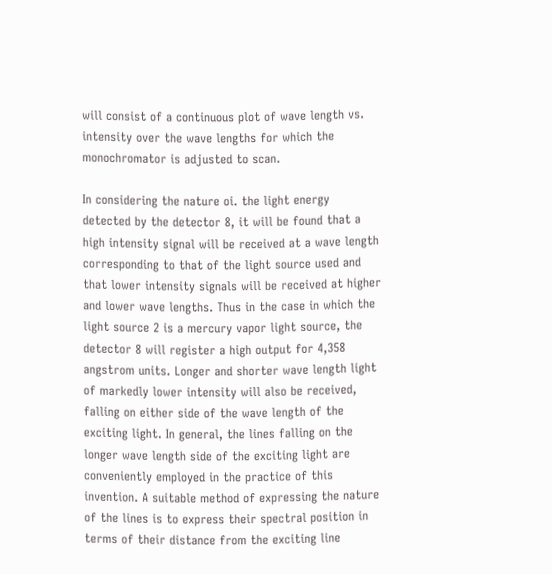will consist of a continuous plot of wave length vs. intensity over the wave lengths for which the monochromator is adjusted to scan.

In considering the nature oi. the light energy detected by the detector 8, it will be found that a high intensity signal will be received at a wave length corresponding to that of the light source used and that lower intensity signals will be received at higher and lower wave lengths. Thus in the case in which the light source 2 is a mercury vapor light source, the detector 8 will register a high output for 4,358 angstrom units. Longer and shorter wave length light of markedly lower intensity will also be received, falling on either side of the wave length of the exciting light. In general, the lines falling on the longer wave length side of the exciting light are conveniently employed in the practice of this invention. A suitable method of expressing the nature of the lines is to express their spectral position in terms of their distance from the exciting line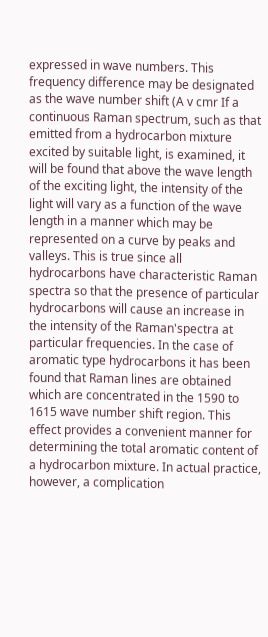expressed in wave numbers. This frequency difference may be designated as the wave number shift (A v cmr If a continuous Raman spectrum, such as that emitted from a hydrocarbon mixture excited by suitable light, is examined, it will be found that above the wave length of the exciting light, the intensity of the light will vary as a function of the wave length in a manner which may be represented on a curve by peaks and valleys. This is true since all hydrocarbons have characteristic Raman spectra so that the presence of particular hydrocarbons will cause an increase in the intensity of the Raman'spectra at particular frequencies. In the case of aromatic type hydrocarbons it has been found that Raman lines are obtained which are concentrated in the 1590 to 1615 wave number shift region. This effect provides a convenient manner for determining the total aromatic content of a hydrocarbon mixture. In actual practice, however, a complication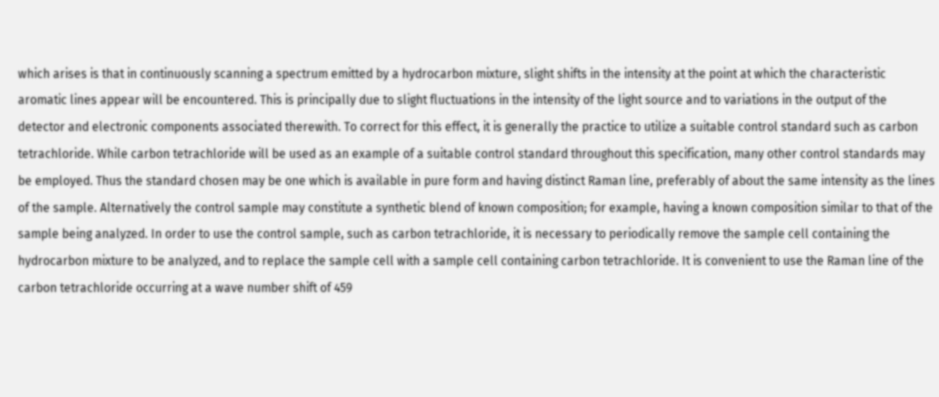which arises is that in continuously scanning a spectrum emitted by a hydrocarbon mixture, slight shifts in the intensity at the point at which the characteristic aromatic lines appear will be encountered. This is principally due to slight fluctuations in the intensity of the light source and to variations in the output of the detector and electronic components associated therewith. To correct for this effect, it is generally the practice to utilize a suitable control standard such as carbon tetrachloride. While carbon tetrachloride will be used as an example of a suitable control standard throughout this specification, many other control standards may be employed. Thus the standard chosen may be one which is available in pure form and having distinct Raman line, preferably of about the same intensity as the lines of the sample. Alternatively the control sample may constitute a synthetic blend of known composition; for example, having a known composition similar to that of the sample being analyzed. In order to use the control sample, such as carbon tetrachloride, it is necessary to periodically remove the sample cell containing the hydrocarbon mixture to be analyzed, and to replace the sample cell with a sample cell containing carbon tetrachloride. It is convenient to use the Raman line of the carbon tetrachloride occurring at a wave number shift of 459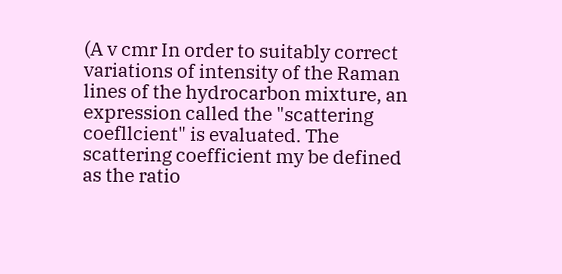(A v cmr In order to suitably correct variations of intensity of the Raman lines of the hydrocarbon mixture, an expression called the "scattering coefllcient" is evaluated. The scattering coefficient my be defined as the ratio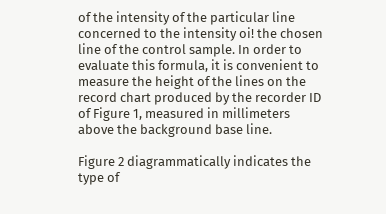of the intensity of the particular line concerned to the intensity oi! the chosen line of the control sample. In order to evaluate this formula, it is convenient to measure the height of the lines on the record chart produced by the recorder ID of Figure 1, measured in millimeters above the background base line.

Figure 2 diagrammatically indicates the type of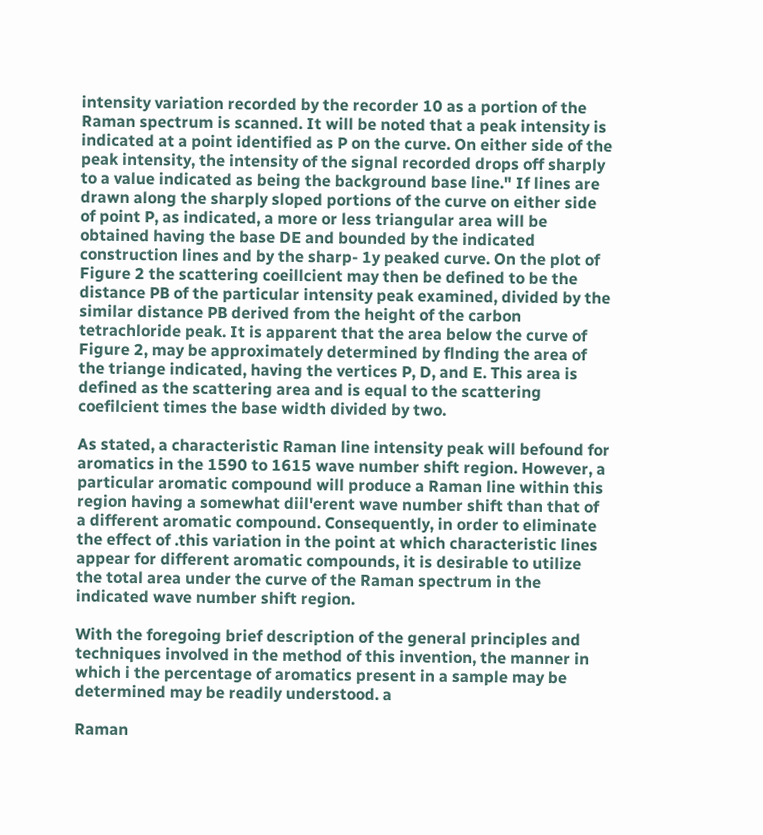intensity variation recorded by the recorder 10 as a portion of the Raman spectrum is scanned. It will be noted that a peak intensity is indicated at a point identified as P on the curve. On either side of the peak intensity, the intensity of the signal recorded drops off sharply to a value indicated as being the background base line." If lines are drawn along the sharply sloped portions of the curve on either side of point P, as indicated, a more or less triangular area will be obtained having the base DE and bounded by the indicated construction lines and by the sharp- 1y peaked curve. On the plot of Figure 2 the scattering coeillcient may then be defined to be the distance PB of the particular intensity peak examined, divided by the similar distance PB derived from the height of the carbon tetrachloride peak. It is apparent that the area below the curve of Figure 2, may be approximately determined by flnding the area of the triange indicated, having the vertices P, D, and E. This area is defined as the scattering area and is equal to the scattering coefilcient times the base width divided by two.

As stated, a characteristic Raman line intensity peak will befound for aromatics in the 1590 to 1615 wave number shift region. However, a particular aromatic compound will produce a Raman line within this region having a somewhat diil'erent wave number shift than that of a different aromatic compound. Consequently, in order to eliminate the effect of .this variation in the point at which characteristic lines appear for different aromatic compounds, it is desirable to utilize the total area under the curve of the Raman spectrum in the indicated wave number shift region.

With the foregoing brief description of the general principles and techniques involved in the method of this invention, the manner in which i the percentage of aromatics present in a sample may be determined may be readily understood. a

Raman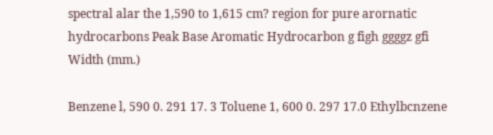spectral alar the 1,590 to 1,615 cm? region for pure arornatic hydrocarbons Peak Base Aromatic Hydrocarbon g figh ggggz gfi Width (mm.)

Benzene l, 590 0. 291 17. 3 Toluene 1, 600 0. 297 17.0 Ethylbcnzene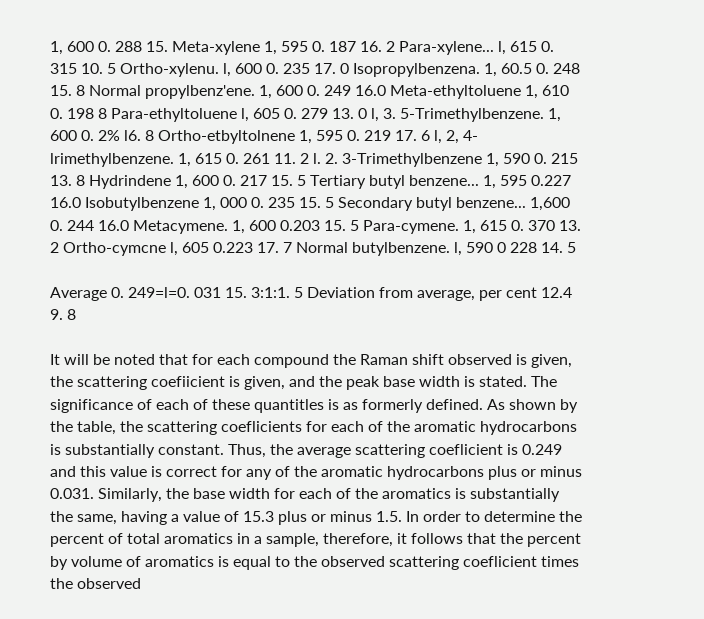1, 600 0. 288 15. Meta-xylene 1, 595 0. 187 16. 2 Para-xylene... l, 615 0. 315 10. 5 Ortho-xylenu. l, 600 0. 235 17. 0 Isopropylbenzena. 1, 60.5 0. 248 15. 8 Normal propylbenz'ene. 1, 600 0. 249 16.0 Meta-ethyltoluene 1, 610 0. 198 8 Para-ethyltoluene l, 605 0. 279 13. 0 l, 3. 5-Trimethylbenzene. 1, 600 0. 2% l6. 8 Ortho-etbyltolnene 1, 595 0. 219 17. 6 l, 2, 4-lrimethylbenzene. 1, 615 0. 261 11. 2 l. 2. 3-Trimethylbenzene 1, 590 0. 215 13. 8 Hydrindene 1, 600 0. 217 15. 5 Tertiary butyl benzene... 1, 595 0.227 16.0 Isobutylbenzene 1, 000 0. 235 15. 5 Secondary butyl benzene... 1,600 0. 244 16.0 Metacymene. 1, 600 0.203 15. 5 Para-cymene. 1, 615 0. 370 13. 2 Ortho-cymcne l, 605 0.223 17. 7 Normal butylbenzene. l, 590 0 228 14. 5

Average 0. 249=l=0. 031 15. 3:1:1. 5 Deviation from average, per cent 12.4 9. 8

It will be noted that for each compound the Raman shift observed is given, the scattering coefiicient is given, and the peak base width is stated. The significance of each of these quantitles is as formerly defined. As shown by the table, the scattering coeflicients for each of the aromatic hydrocarbons is substantially constant. Thus, the average scattering coeflicient is 0.249 and this value is correct for any of the aromatic hydrocarbons plus or minus 0.031. Similarly, the base width for each of the aromatics is substantially the same, having a value of 15.3 plus or minus 1.5. In order to determine the percent of total aromatics in a sample, therefore, it follows that the percent by volume of aromatics is equal to the observed scattering coeflicient times the observed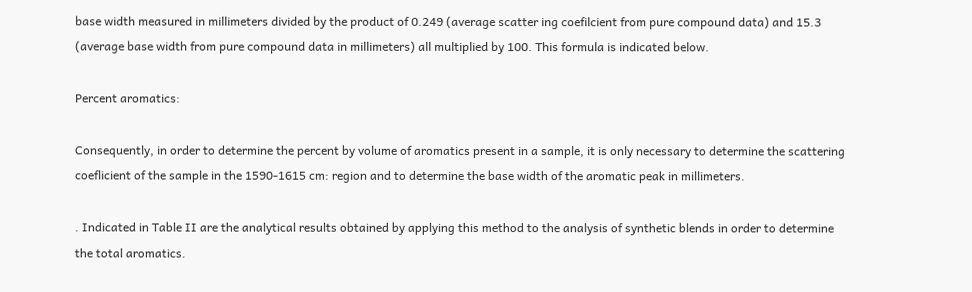base width measured in millimeters divided by the product of 0.249 (average scatter ing coefilcient from pure compound data) and 15.3 (average base width from pure compound data in millimeters) all multiplied by 100. This formula is indicated below.

Percent aromatics:

Consequently, in order to determine the percent by volume of aromatics present in a sample, it is only necessary to determine the scattering coeflicient of the sample in the 1590-1615 cm: region and to determine the base width of the aromatic peak in millimeters.

. Indicated in Table II are the analytical results obtained by applying this method to the analysis of synthetic blends in order to determine the total aromatics.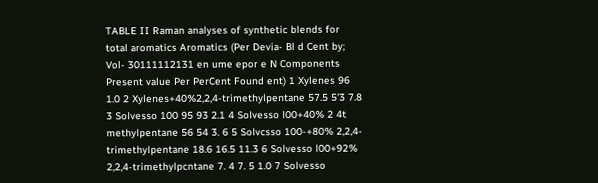TABLE II Raman analyses of synthetic blends for total aromatics Aromatics (Per Devia- Bl d Cent by; Vol- 30111112131 en ume epor e N Components Present value Per PerCent Found ent) 1 Xylenes 96 1.0 2 Xylenes+40%2,2,4-trimethylpentane 57.5 5'3 7.8 3 Solvesso 100 95 93 2.1 4 Solvesso l00+40% 2 4t methylpentane 56 54 3. 6 5 Solvcsso 100-+80% 2,2,4-trimethylpentane 18.6 16.5 11.3 6 Solvesso l00+92% 2,2,4-trimethylpcntane 7. 4 7. 5 1.0 7 Solvesso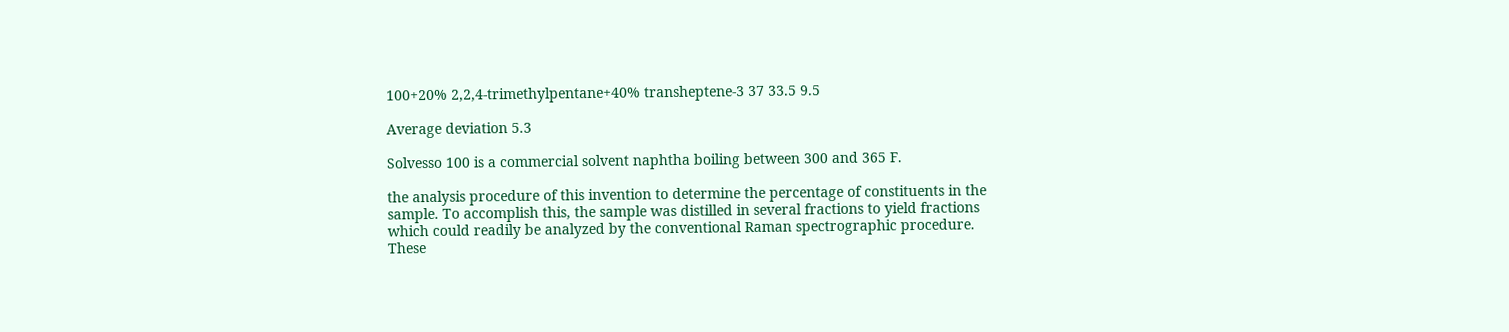100+20% 2,2,4-trimethylpentane+40% transheptene-3 37 33.5 9.5

Average deviation 5.3

Solvesso 100 is a commercial solvent naphtha boiling between 300 and 365 F.

the analysis procedure of this invention to determine the percentage of constituents in the sample. To accomplish this, the sample was distilled in several fractions to yield fractions which could readily be analyzed by the conventional Raman spectrographic procedure. These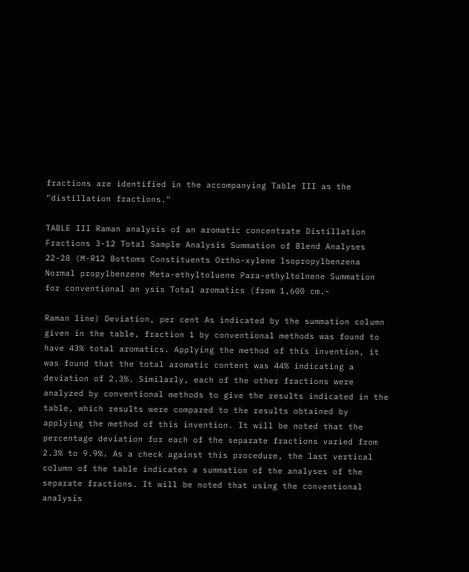fractions are identified in the accompanying Table III as the "distillation fractions."

TABLE III Raman analysis of an aromatic concentrate Distillation Fractions 3-12 Total Sample Analysis Summation of Blend Analyses 22-28 (M-R12 Bottoms Constituents Ortho-xylene lsopropylbenzena Normal propylbenzene Meta-ethyltoluene Para-ethyltolnene Summation for conventional an ysis Total aromatics (from 1,600 cm.-

Raman line) Deviation, per cent As indicated by the summation column given in the table, fraction 1 by conventional methods was found to have 43% total aromatics. Applying the method of this invention, it was found that the total aromatic content was 44% indicating a deviation of 2.3%. Similarly, each of the other fractions were analyzed by conventional methods to give the results indicated in the table, which results were compared to the results obtained by applying the method of this invention. It will be noted that the percentage deviation for each of the separate fractions varied from 2.3% to 9.9%. As a check against this procedure, the last vertical column of the table indicates a summation of the analyses of the separate fractions. It will be noted that using the conventional analysis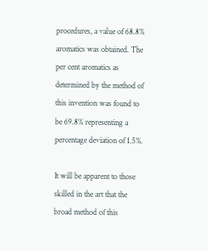procedures, a value of 68.8% aromatics was obtained. The per cent aromatics as determined by the method of this invention was found to be 69.8% representing a percentage deviation of 1.5%.

It will be apparent to those skilled in the art that the broad method of this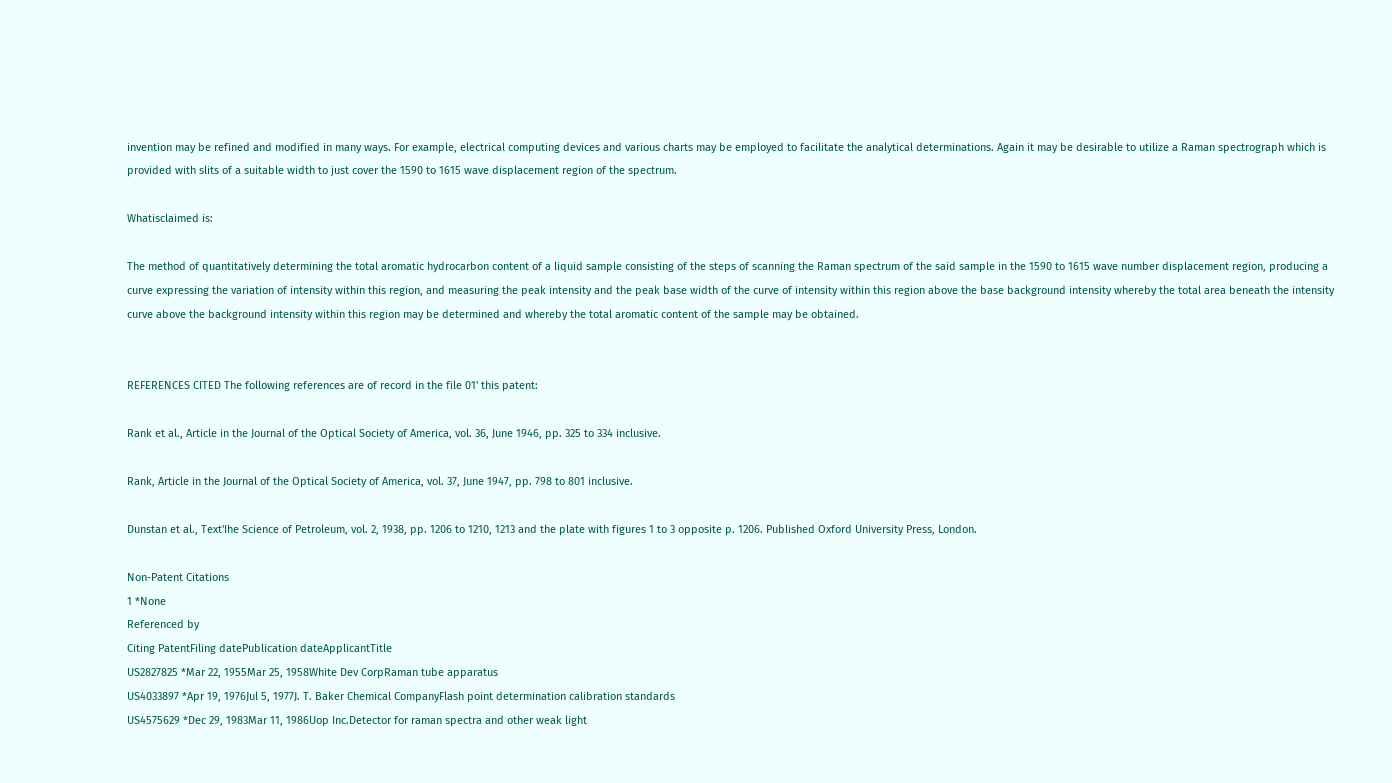invention may be refined and modified in many ways. For example, electrical computing devices and various charts may be employed to facilitate the analytical determinations. Again it may be desirable to utilize a Raman spectrograph which is provided with slits of a suitable width to just cover the 1590 to 1615 wave displacement region of the spectrum.

Whatisclaimed is:

The method of quantitatively determining the total aromatic hydrocarbon content of a liquid sample consisting of the steps of scanning the Raman spectrum of the said sample in the 1590 to 1615 wave number displacement region, producing a curve expressing the variation of intensity within this region, and measuring the peak intensity and the peak base width of the curve of intensity within this region above the base background intensity whereby the total area beneath the intensity curve above the background intensity within this region may be determined and whereby the total aromatic content of the sample may be obtained.


REFERENCES CITED The following references are of record in the file 01' this patent:

Rank et al., Article in the Journal of the Optical Society of America, vol. 36, June 1946, pp. 325 to 334 inclusive.

Rank, Article in the Journal of the Optical Society of America, vol. 37, June 1947, pp. 798 to 801 inclusive.

Dunstan et al., Text'Ihe Science of Petroleum, vol. 2, 1938, pp. 1206 to 1210, 1213 and the plate with figures 1 to 3 opposite p. 1206. Published Oxford University Press, London.

Non-Patent Citations
1 *None
Referenced by
Citing PatentFiling datePublication dateApplicantTitle
US2827825 *Mar 22, 1955Mar 25, 1958White Dev CorpRaman tube apparatus
US4033897 *Apr 19, 1976Jul 5, 1977J. T. Baker Chemical CompanyFlash point determination calibration standards
US4575629 *Dec 29, 1983Mar 11, 1986Uop Inc.Detector for raman spectra and other weak light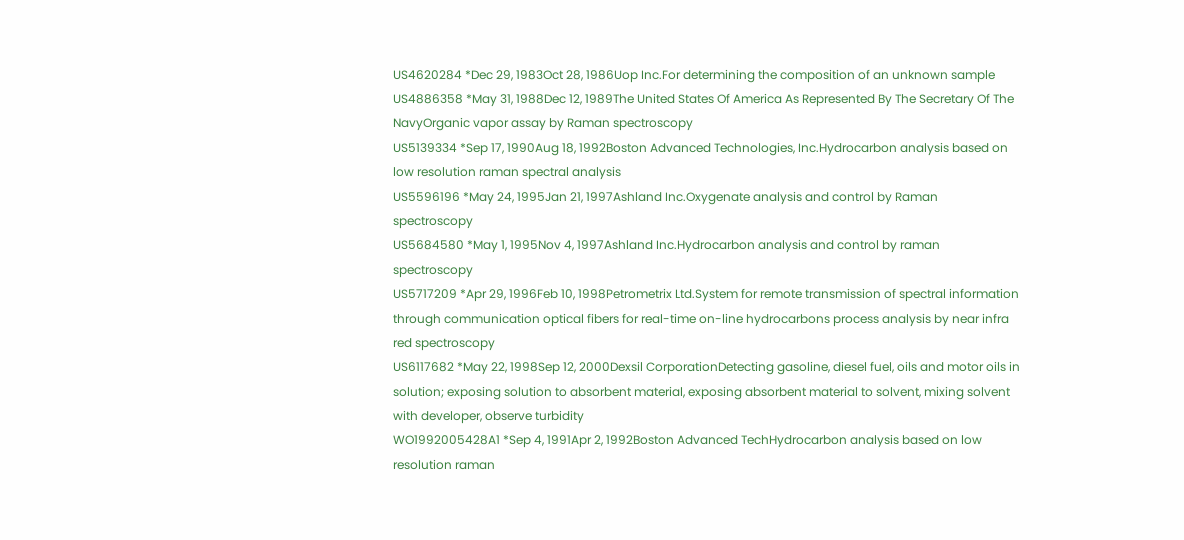US4620284 *Dec 29, 1983Oct 28, 1986Uop Inc.For determining the composition of an unknown sample
US4886358 *May 31, 1988Dec 12, 1989The United States Of America As Represented By The Secretary Of The NavyOrganic vapor assay by Raman spectroscopy
US5139334 *Sep 17, 1990Aug 18, 1992Boston Advanced Technologies, Inc.Hydrocarbon analysis based on low resolution raman spectral analysis
US5596196 *May 24, 1995Jan 21, 1997Ashland Inc.Oxygenate analysis and control by Raman spectroscopy
US5684580 *May 1, 1995Nov 4, 1997Ashland Inc.Hydrocarbon analysis and control by raman spectroscopy
US5717209 *Apr 29, 1996Feb 10, 1998Petrometrix Ltd.System for remote transmission of spectral information through communication optical fibers for real-time on-line hydrocarbons process analysis by near infra red spectroscopy
US6117682 *May 22, 1998Sep 12, 2000Dexsil CorporationDetecting gasoline, diesel fuel, oils and motor oils in solution; exposing solution to absorbent material, exposing absorbent material to solvent, mixing solvent with developer, observe turbidity
WO1992005428A1 *Sep 4, 1991Apr 2, 1992Boston Advanced TechHydrocarbon analysis based on low resolution raman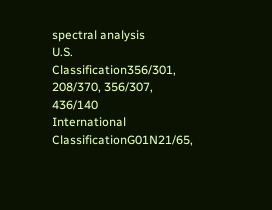spectral analysis
U.S. Classification356/301, 208/370, 356/307, 436/140
International ClassificationG01N21/65,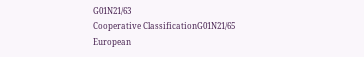G01N21/63
Cooperative ClassificationG01N21/65
European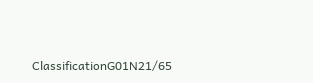ClassificationG01N21/65